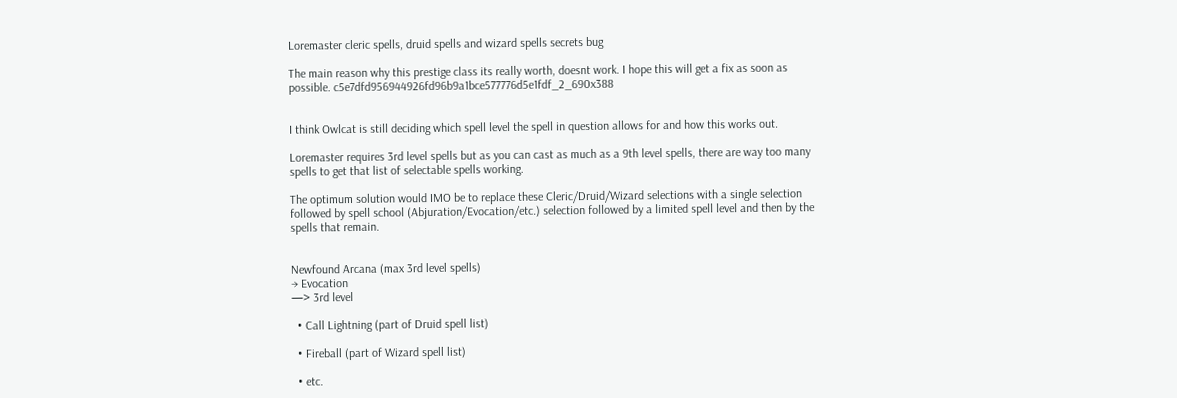Loremaster cleric spells, druid spells and wizard spells secrets bug

The main reason why this prestige class its really worth, doesnt work. I hope this will get a fix as soon as possible. c5e7dfd956944926fd96b9a1bce577776d5e1fdf_2_690x388


I think Owlcat is still deciding which spell level the spell in question allows for and how this works out.

Loremaster requires 3rd level spells but as you can cast as much as a 9th level spells, there are way too many spells to get that list of selectable spells working.

The optimum solution would IMO be to replace these Cleric/Druid/Wizard selections with a single selection followed by spell school (Abjuration/Evocation/etc.) selection followed by a limited spell level and then by the spells that remain.


Newfound Arcana (max 3rd level spells)
→ Evocation
—> 3rd level

  • Call Lightning (part of Druid spell list)

  • Fireball (part of Wizard spell list)

  • etc.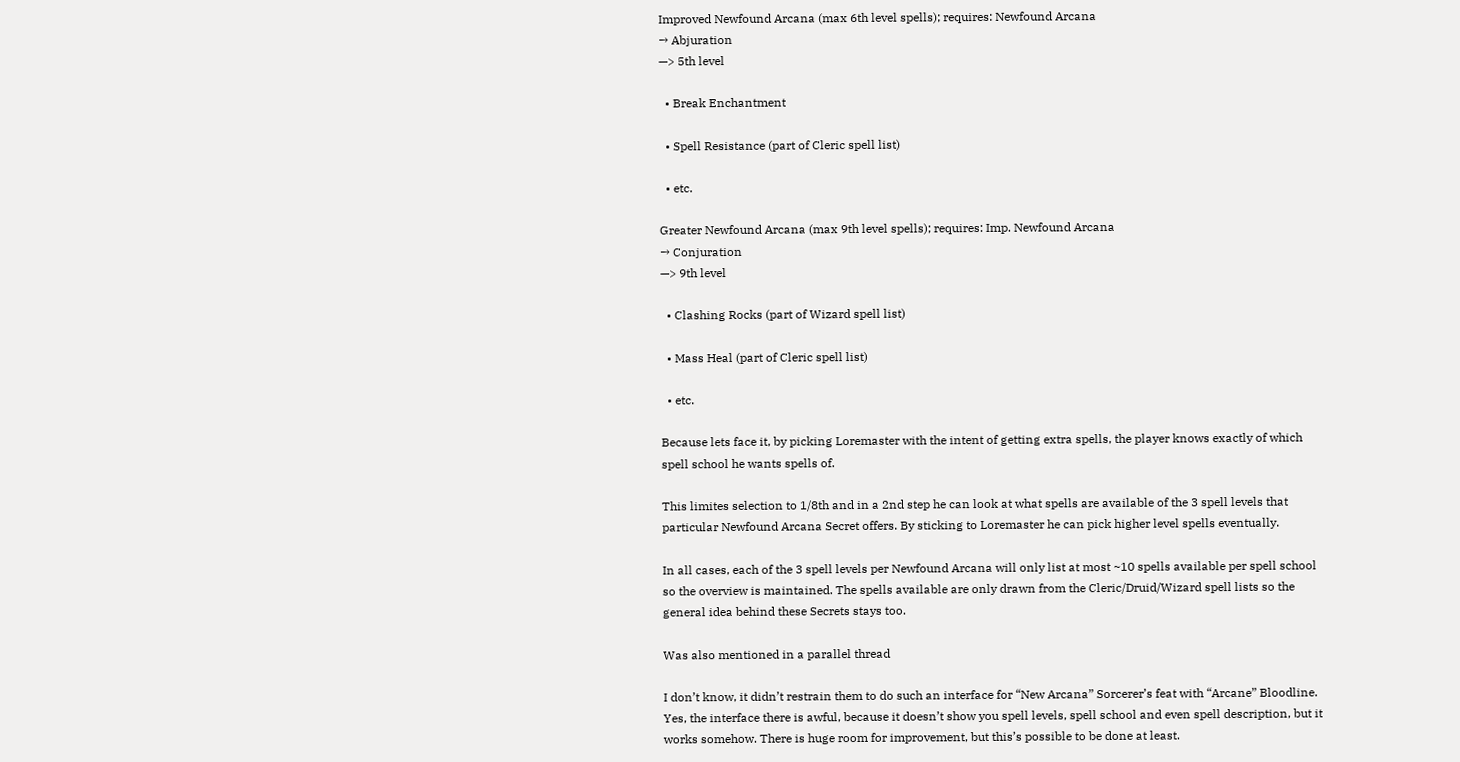Improved Newfound Arcana (max 6th level spells); requires: Newfound Arcana
→ Abjuration
—> 5th level

  • Break Enchantment

  • Spell Resistance (part of Cleric spell list)

  • etc.

Greater Newfound Arcana (max 9th level spells); requires: Imp. Newfound Arcana
→ Conjuration
—> 9th level

  • Clashing Rocks (part of Wizard spell list)

  • Mass Heal (part of Cleric spell list)

  • etc.

Because lets face it, by picking Loremaster with the intent of getting extra spells, the player knows exactly of which spell school he wants spells of.

This limites selection to 1/8th and in a 2nd step he can look at what spells are available of the 3 spell levels that particular Newfound Arcana Secret offers. By sticking to Loremaster he can pick higher level spells eventually.

In all cases, each of the 3 spell levels per Newfound Arcana will only list at most ~10 spells available per spell school so the overview is maintained. The spells available are only drawn from the Cleric/Druid/Wizard spell lists so the general idea behind these Secrets stays too.

Was also mentioned in a parallel thread

I don’t know, it didn’t restrain them to do such an interface for “New Arcana” Sorcerer’s feat with “Arcane” Bloodline. Yes, the interface there is awful, because it doesn’t show you spell levels, spell school and even spell description, but it works somehow. There is huge room for improvement, but this’s possible to be done at least.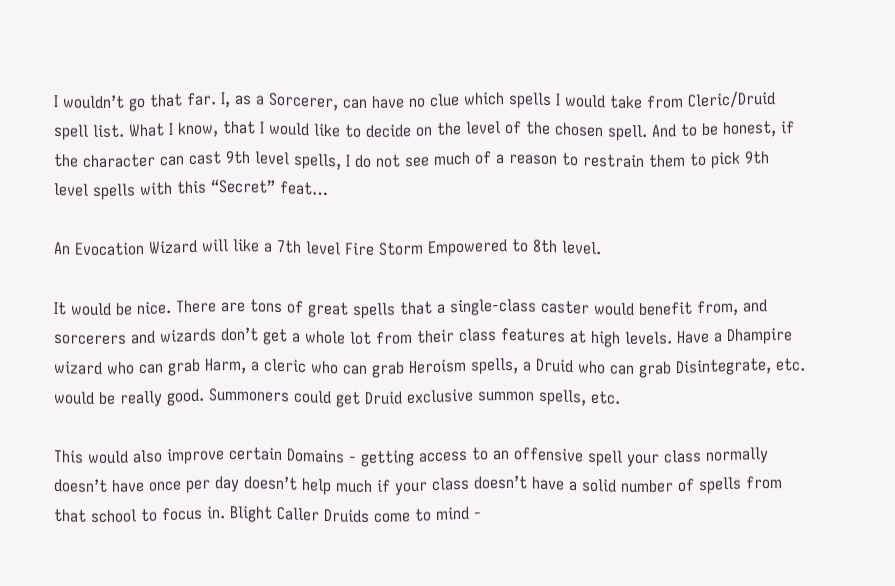I wouldn’t go that far. I, as a Sorcerer, can have no clue which spells I would take from Cleric/Druid spell list. What I know, that I would like to decide on the level of the chosen spell. And to be honest, if the character can cast 9th level spells, I do not see much of a reason to restrain them to pick 9th level spells with this “Secret” feat…

An Evocation Wizard will like a 7th level Fire Storm Empowered to 8th level.

It would be nice. There are tons of great spells that a single-class caster would benefit from, and sorcerers and wizards don’t get a whole lot from their class features at high levels. Have a Dhampire wizard who can grab Harm, a cleric who can grab Heroism spells, a Druid who can grab Disintegrate, etc. would be really good. Summoners could get Druid exclusive summon spells, etc.

This would also improve certain Domains - getting access to an offensive spell your class normally doesn’t have once per day doesn’t help much if your class doesn’t have a solid number of spells from that school to focus in. Blight Caller Druids come to mind -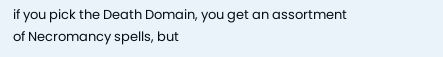if you pick the Death Domain, you get an assortment of Necromancy spells, but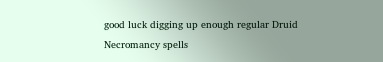good luck digging up enough regular Druid Necromancy spells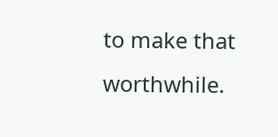to make that worthwhile.